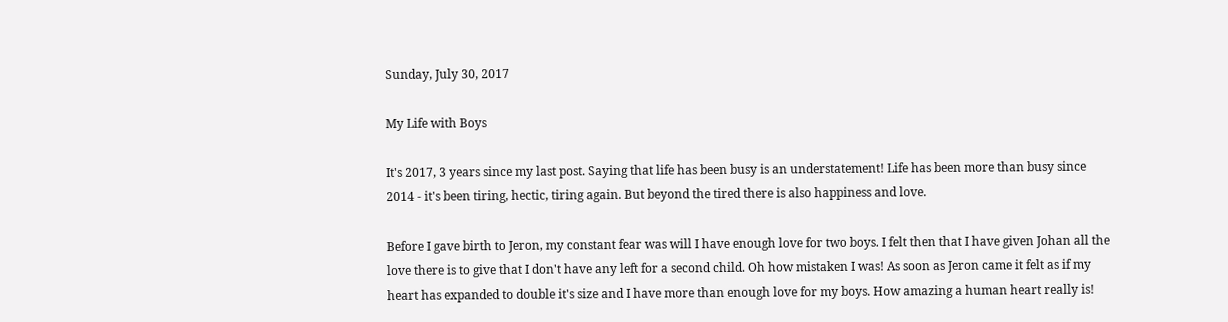Sunday, July 30, 2017

My Life with Boys

It's 2017, 3 years since my last post. Saying that life has been busy is an understatement! Life has been more than busy since 2014 - it's been tiring, hectic, tiring again. But beyond the tired there is also happiness and love.

Before I gave birth to Jeron, my constant fear was will I have enough love for two boys. I felt then that I have given Johan all the love there is to give that I don't have any left for a second child. Oh how mistaken I was! As soon as Jeron came it felt as if my heart has expanded to double it's size and I have more than enough love for my boys. How amazing a human heart really is!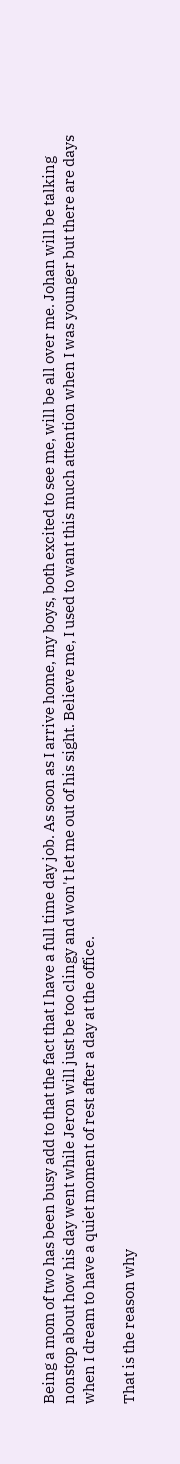Being a mom of two has been busy add to that the fact that I have a full time day job. As soon as I arrive home, my boys, both excited to see me, will be all over me. Johan will be talking nonstop about how his day went while Jeron will just be too clingy and won't let me out of his sight. Believe me, I used to want this much attention when I was younger but there are days when I dream to have a quiet moment of rest after a day at the office.

That is the reason why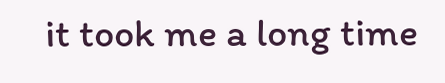it took me a long time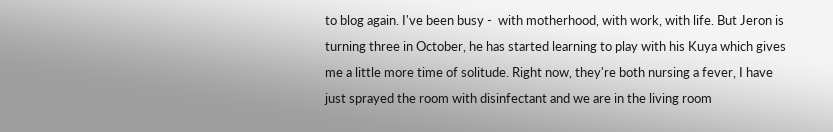to blog again. I've been busy -  with motherhood, with work, with life. But Jeron is turning three in October, he has started learning to play with his Kuya which gives me a little more time of solitude. Right now, they're both nursing a fever, I have just sprayed the room with disinfectant and we are in the living room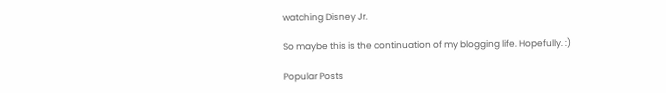watching Disney Jr.

So maybe this is the continuation of my blogging life. Hopefully. :)

Popular Posts